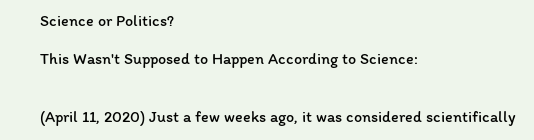Science or Politics?

This Wasn't Supposed to Happen According to Science:


(April 11, 2020) Just a few weeks ago, it was considered scientifically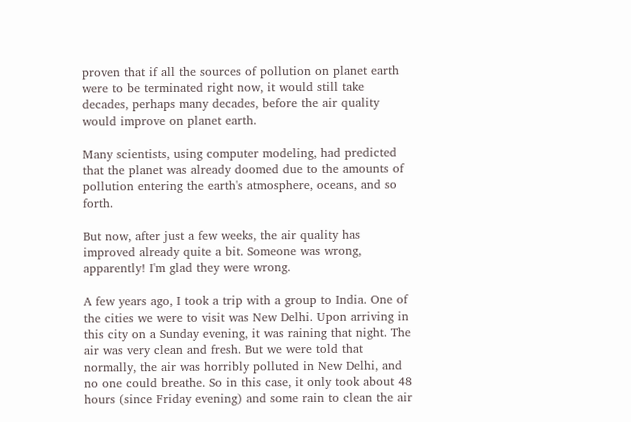proven that if all the sources of pollution on planet earth were to be terminated right now, it would still take decades, perhaps many decades, before the air quality would improve on planet earth.

Many scientists, using computer modeling, had predicted that the planet was already doomed due to the amounts of pollution entering the earth's atmosphere, oceans, and so forth.

But now, after just a few weeks, the air quality has improved already quite a bit. Someone was wrong, apparently! I'm glad they were wrong.

A few years ago, I took a trip with a group to India. One of the cities we were to visit was New Delhi. Upon arriving in this city on a Sunday evening, it was raining that night. The air was very clean and fresh. But we were told that normally, the air was horribly polluted in New Delhi, and no one could breathe. So in this case, it only took about 48 hours (since Friday evening) and some rain to clean the air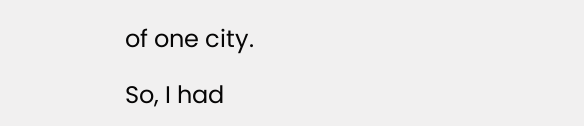of one city.

So, I had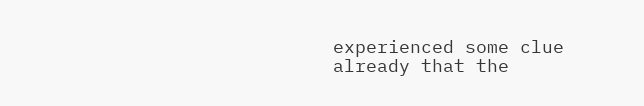experienced some clue already that the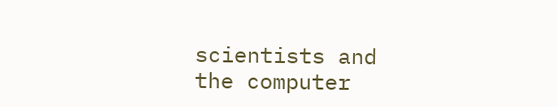scientists and the computer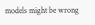models might be wrong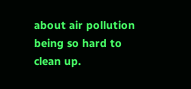about air pollution being so hard to clean up.